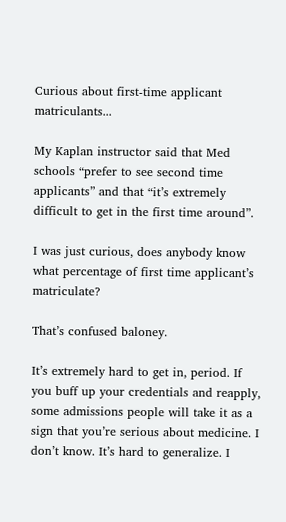Curious about first-time applicant matriculants...

My Kaplan instructor said that Med schools “prefer to see second time applicants” and that “it’s extremely difficult to get in the first time around”.

I was just curious, does anybody know what percentage of first time applicant’s matriculate?

That’s confused baloney.

It’s extremely hard to get in, period. If you buff up your credentials and reapply, some admissions people will take it as a sign that you’re serious about medicine. I don’t know. It’s hard to generalize. I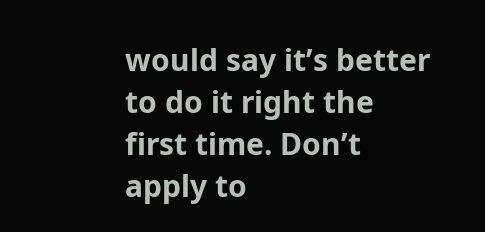would say it’s better to do it right the first time. Don’t apply to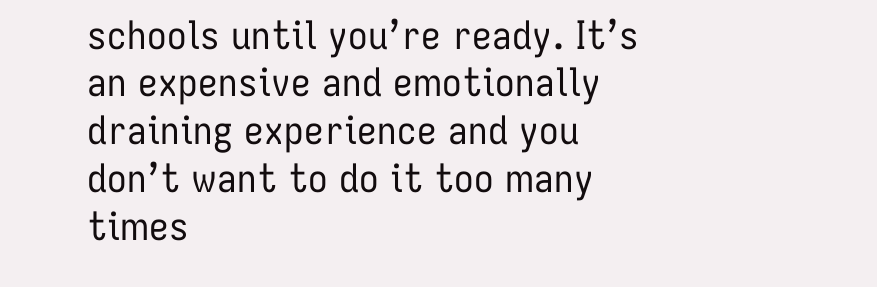schools until you’re ready. It’s an expensive and emotionally draining experience and you don’t want to do it too many times